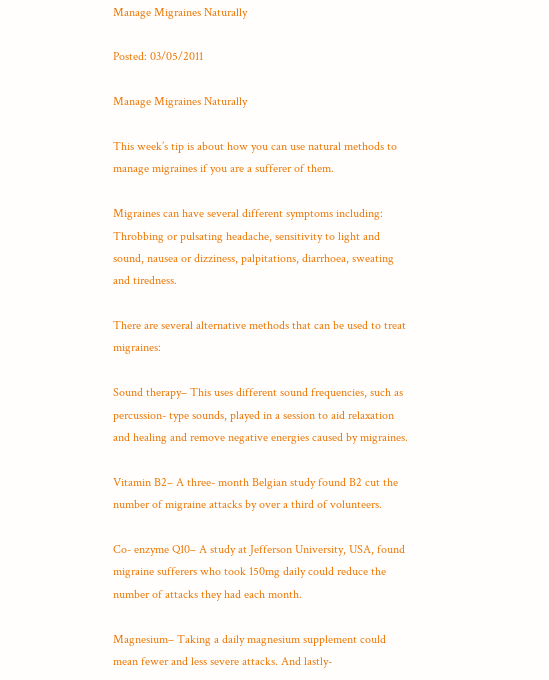Manage Migraines Naturally

Posted: 03/05/2011

Manage Migraines Naturally

This week’s tip is about how you can use natural methods to manage migraines if you are a sufferer of them.

Migraines can have several different symptoms including: Throbbing or pulsating headache, sensitivity to light and sound, nausea or dizziness, palpitations, diarrhoea, sweating and tiredness.

There are several alternative methods that can be used to treat migraines:

Sound therapy– This uses different sound frequencies, such as percussion- type sounds, played in a session to aid relaxation and healing and remove negative energies caused by migraines.

Vitamin B2– A three- month Belgian study found B2 cut the number of migraine attacks by over a third of volunteers.

Co- enzyme Q10– A study at Jefferson University, USA, found migraine sufferers who took 150mg daily could reduce the number of attacks they had each month.

Magnesium– Taking a daily magnesium supplement could mean fewer and less severe attacks. And lastly-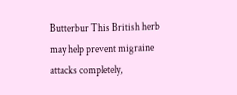Butterbur This British herb may help prevent migraine attacks completely,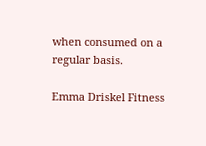when consumed on a regular basis.

Emma Driskel Fitness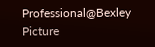Professional@Bexley
Picture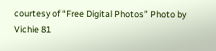courtesy of “Free Digital Photos” Photo by Vichie 81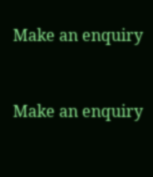Make an enquiry


Make an enquiry